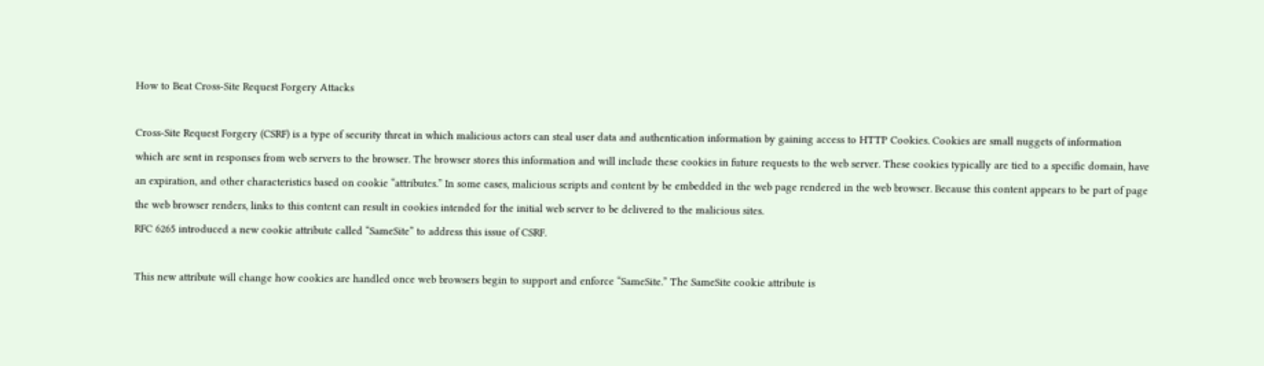How to Beat Cross-Site Request Forgery Attacks

Cross-Site Request Forgery (CSRF) is a type of security threat in which malicious actors can steal user data and authentication information by gaining access to HTTP Cookies. Cookies are small nuggets of information which are sent in responses from web servers to the browser. The browser stores this information and will include these cookies in future requests to the web server. These cookies typically are tied to a specific domain, have an expiration, and other characteristics based on cookie “attributes.” In some cases, malicious scripts and content by be embedded in the web page rendered in the web browser. Because this content appears to be part of page the web browser renders, links to this content can result in cookies intended for the initial web server to be delivered to the malicious sites.
RFC 6265 introduced a new cookie attribute called “SameSite” to address this issue of CSRF.

This new attribute will change how cookies are handled once web browsers begin to support and enforce “SameSite.” The SameSite cookie attribute is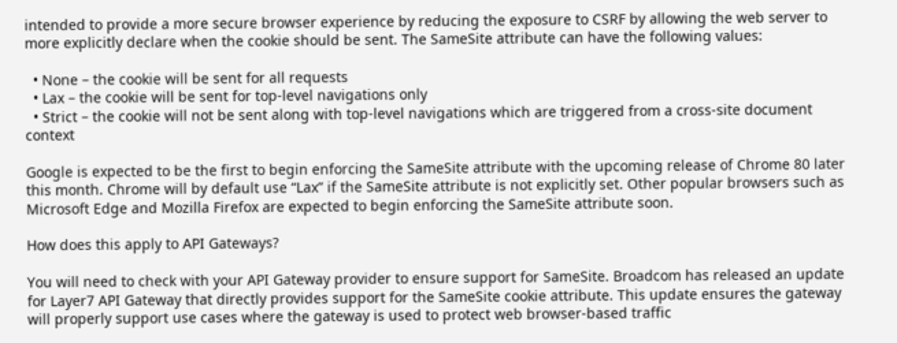intended to provide a more secure browser experience by reducing the exposure to CSRF by allowing the web server to more explicitly declare when the cookie should be sent. The SameSite attribute can have the following values:

  • None – the cookie will be sent for all requests
  • Lax – the cookie will be sent for top-level navigations only
  • Strict – the cookie will not be sent along with top-level navigations which are triggered from a cross-site document context

Google is expected to be the first to begin enforcing the SameSite attribute with the upcoming release of Chrome 80 later this month. Chrome will by default use “Lax” if the SameSite attribute is not explicitly set. Other popular browsers such as Microsoft Edge and Mozilla Firefox are expected to begin enforcing the SameSite attribute soon.

How does this apply to API Gateways?

You will need to check with your API Gateway provider to ensure support for SameSite. Broadcom has released an update for Layer7 API Gateway that directly provides support for the SameSite cookie attribute. This update ensures the gateway will properly support use cases where the gateway is used to protect web browser-based traffic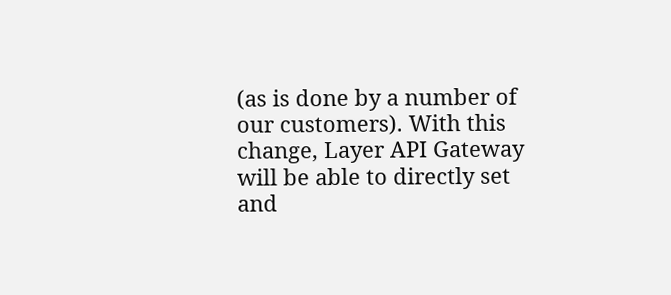(as is done by a number of our customers). With this change, Layer API Gateway will be able to directly set and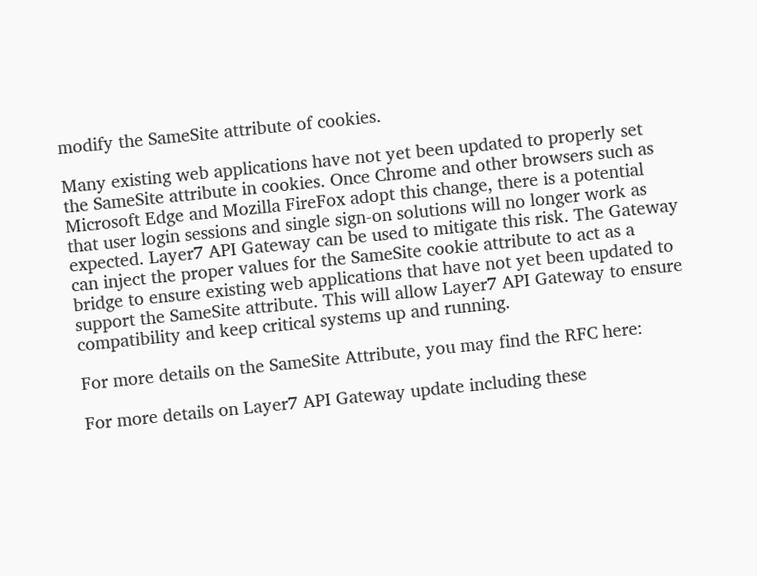modify the SameSite attribute of cookies.

Many existing web applications have not yet been updated to properly set the SameSite attribute in cookies. Once Chrome and other browsers such as Microsoft Edge and Mozilla FireFox adopt this change, there is a potential that user login sessions and single sign-on solutions will no longer work as expected. Layer7 API Gateway can be used to mitigate this risk. The Gateway can inject the proper values for the SameSite cookie attribute to act as a bridge to ensure existing web applications that have not yet been updated to support the SameSite attribute. This will allow Layer7 API Gateway to ensure compatibility and keep critical systems up and running.

For more details on the SameSite Attribute, you may find the RFC here:

For more details on Layer7 API Gateway update including these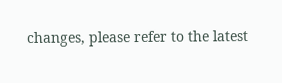changes, please refer to the latest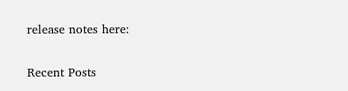release notes here:

Recent Posts